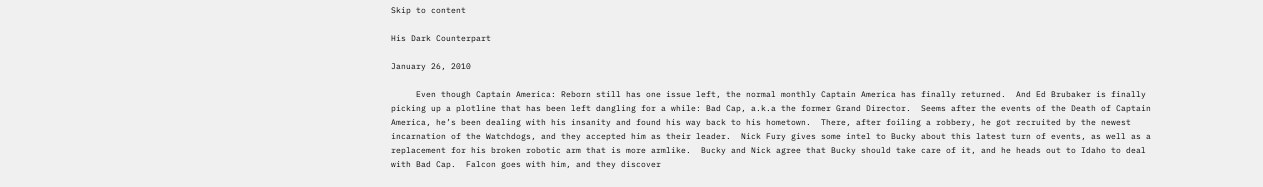Skip to content

His Dark Counterpart

January 26, 2010

     Even though Captain America: Reborn still has one issue left, the normal monthly Captain America has finally returned.  And Ed Brubaker is finally picking up a plotline that has been left dangling for a while: Bad Cap, a.k.a the former Grand Director.  Seems after the events of the Death of Captain America, he’s been dealing with his insanity and found his way back to his hometown.  There, after foiling a robbery, he got recruited by the newest incarnation of the Watchdogs, and they accepted him as their leader.  Nick Fury gives some intel to Bucky about this latest turn of events, as well as a replacement for his broken robotic arm that is more armlike.  Bucky and Nick agree that Bucky should take care of it, and he heads out to Idaho to deal with Bad Cap.  Falcon goes with him, and they discover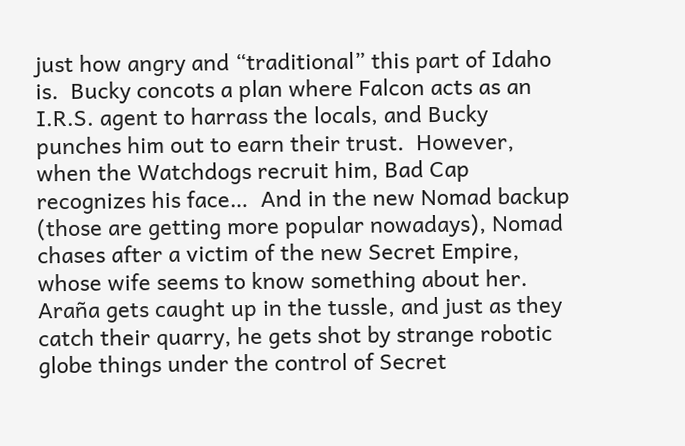just how angry and “traditional” this part of Idaho is.  Bucky concots a plan where Falcon acts as an I.R.S. agent to harrass the locals, and Bucky punches him out to earn their trust.  However, when the Watchdogs recruit him, Bad Cap recognizes his face…  And in the new Nomad backup (those are getting more popular nowadays), Nomad chases after a victim of the new Secret Empire, whose wife seems to know something about her.  Araña gets caught up in the tussle, and just as they catch their quarry, he gets shot by strange robotic globe things under the control of Secret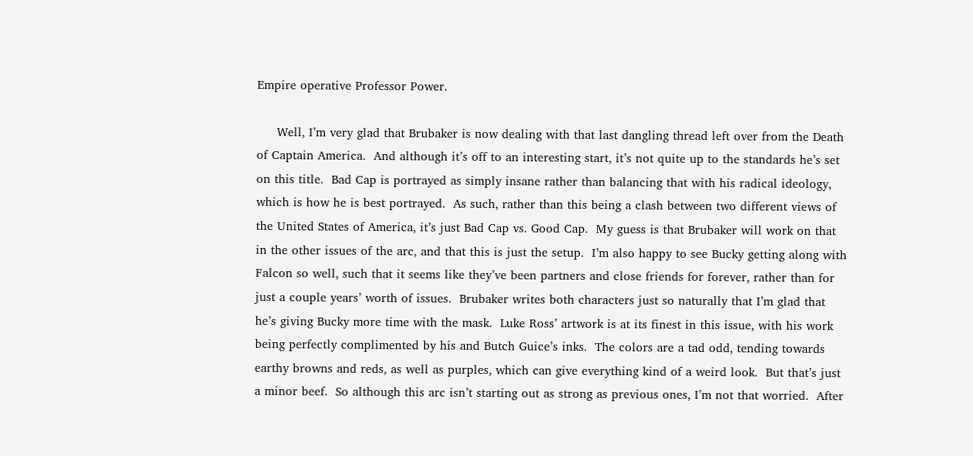Empire operative Professor Power.

     Well, I’m very glad that Brubaker is now dealing with that last dangling thread left over from the Death of Captain America.  And although it’s off to an interesting start, it’s not quite up to the standards he’s set on this title.  Bad Cap is portrayed as simply insane rather than balancing that with his radical ideology, which is how he is best portrayed.  As such, rather than this being a clash between two different views of the United States of America, it’s just Bad Cap vs. Good Cap.  My guess is that Brubaker will work on that in the other issues of the arc, and that this is just the setup.  I’m also happy to see Bucky getting along with Falcon so well, such that it seems like they’ve been partners and close friends for forever, rather than for just a couple years’ worth of issues.  Brubaker writes both characters just so naturally that I’m glad that he’s giving Bucky more time with the mask.  Luke Ross’ artwork is at its finest in this issue, with his work being perfectly complimented by his and Butch Guice’s inks.  The colors are a tad odd, tending towards earthy browns and reds, as well as purples, which can give everything kind of a weird look.  But that’s just a minor beef.  So although this arc isn’t starting out as strong as previous ones, I’m not that worried.  After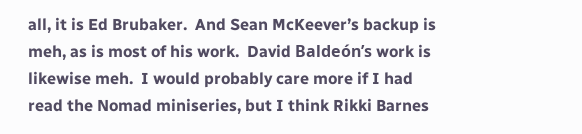all, it is Ed Brubaker.  And Sean McKeever’s backup is meh, as is most of his work.  David Baldeón’s work is likewise meh.  I would probably care more if I had read the Nomad miniseries, but I think Rikki Barnes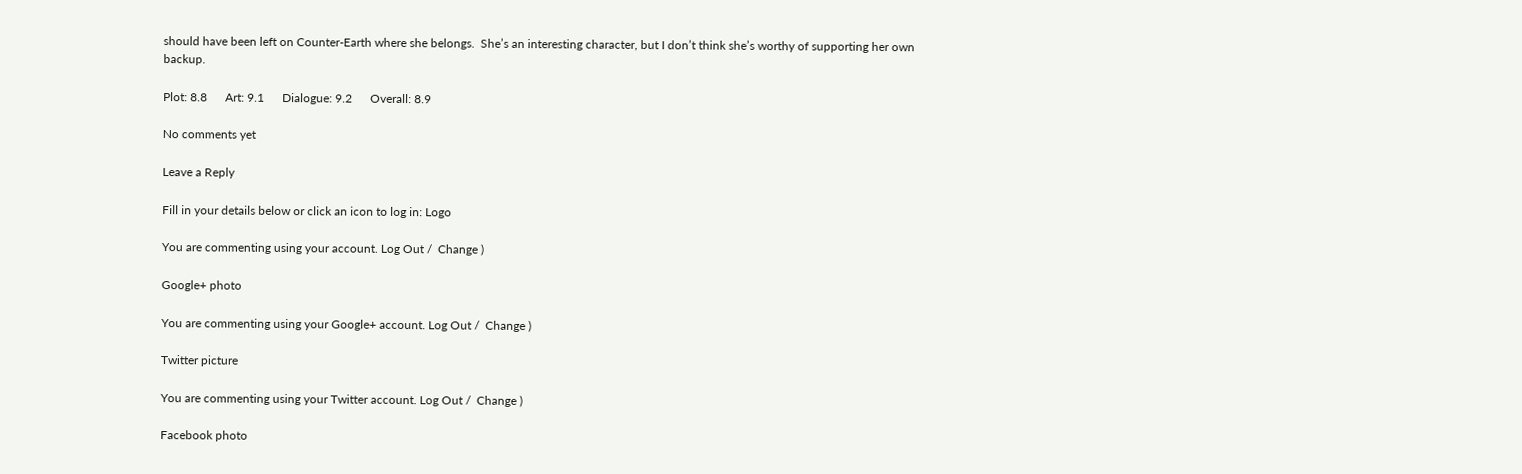should have been left on Counter-Earth where she belongs.  She’s an interesting character, but I don’t think she’s worthy of supporting her own backup.

Plot: 8.8      Art: 9.1      Dialogue: 9.2      Overall: 8.9

No comments yet

Leave a Reply

Fill in your details below or click an icon to log in: Logo

You are commenting using your account. Log Out /  Change )

Google+ photo

You are commenting using your Google+ account. Log Out /  Change )

Twitter picture

You are commenting using your Twitter account. Log Out /  Change )

Facebook photo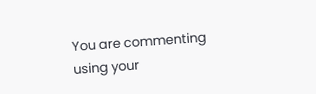You are commenting using your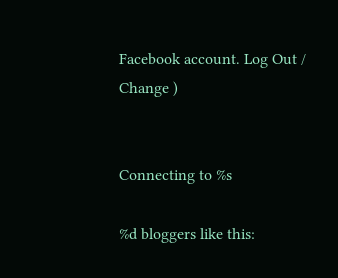Facebook account. Log Out /  Change )


Connecting to %s

%d bloggers like this: